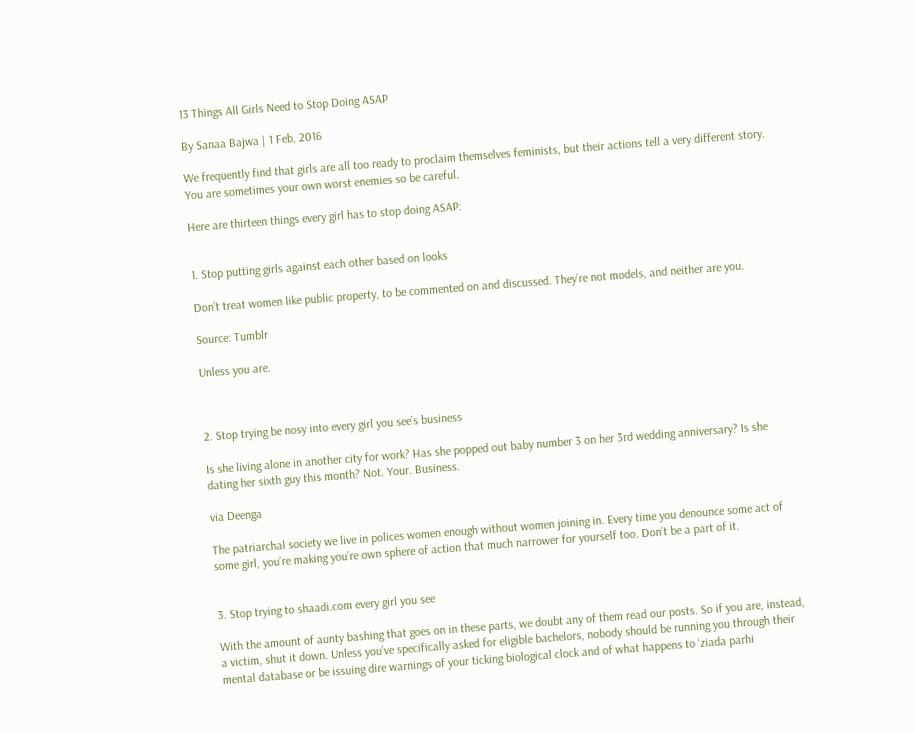13 Things All Girls Need to Stop Doing ASAP

By Sanaa Bajwa | 1 Feb, 2016

We frequently find that girls are all too ready to proclaim themselves feminists, but their actions tell a very different story. You are sometimes your own worst enemies so be careful.

Here are thirteen things every girl has to stop doing ASAP:


1. Stop putting girls against each other based on looks

Don’t treat women like public property, to be commented on and discussed. They’re not models, and neither are you.

Source: Tumblr

Unless you are.



2. Stop trying be nosy into every girl you see’s business

Is she living alone in another city for work? Has she popped out baby number 3 on her 3rd wedding anniversary? Is she dating her sixth guy this month? Not. Your. Business.

via Deenga

The patriarchal society we live in polices women enough without women joining in. Every time you denounce some act of some girl, you’re making you’re own sphere of action that much narrower for yourself too. Don’t be a part of it.


3. Stop trying to shaadi.com every girl you see

With the amount of aunty bashing that goes on in these parts, we doubt any of them read our posts. So if you are, instead, a victim, shut it down. Unless you’ve specifically asked for eligible bachelors, nobody should be running you through their mental database or be issuing dire warnings of your ticking biological clock and of what happens to ‘ziada parhi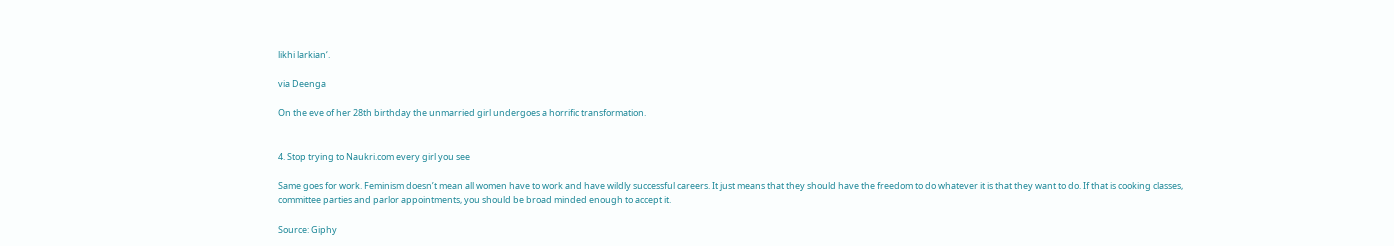likhi larkian‘.

via Deenga

On the eve of her 28th birthday the unmarried girl undergoes a horrific transformation.


4. Stop trying to Naukri.com every girl you see

Same goes for work. Feminism doesn’t mean all women have to work and have wildly successful careers. It just means that they should have the freedom to do whatever it is that they want to do. If that is cooking classes, committee parties and parlor appointments, you should be broad minded enough to accept it.

Source: Giphy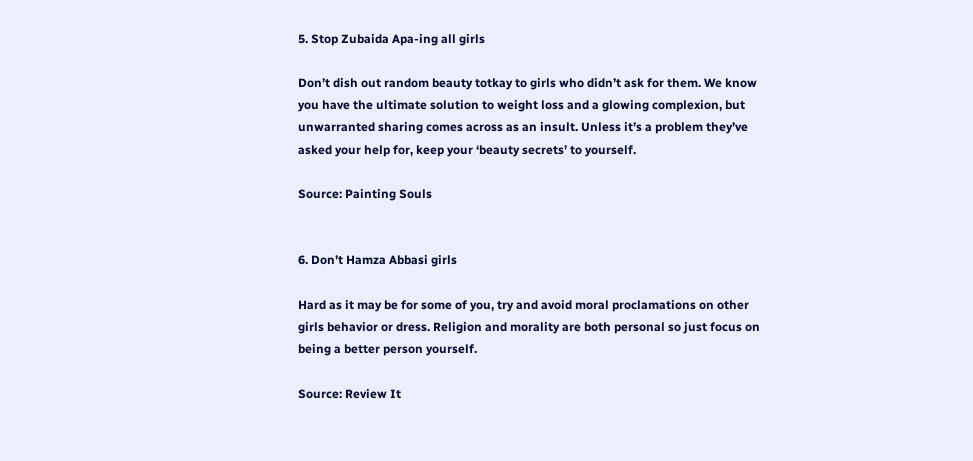5. Stop Zubaida Apa-ing all girls

Don’t dish out random beauty totkay to girls who didn’t ask for them. We know you have the ultimate solution to weight loss and a glowing complexion, but unwarranted sharing comes across as an insult. Unless it’s a problem they’ve asked your help for, keep your ‘beauty secrets’ to yourself.

Source: Painting Souls


6. Don’t Hamza Abbasi girls

Hard as it may be for some of you, try and avoid moral proclamations on other girls behavior or dress. Religion and morality are both personal so just focus on being a better person yourself.

Source: Review It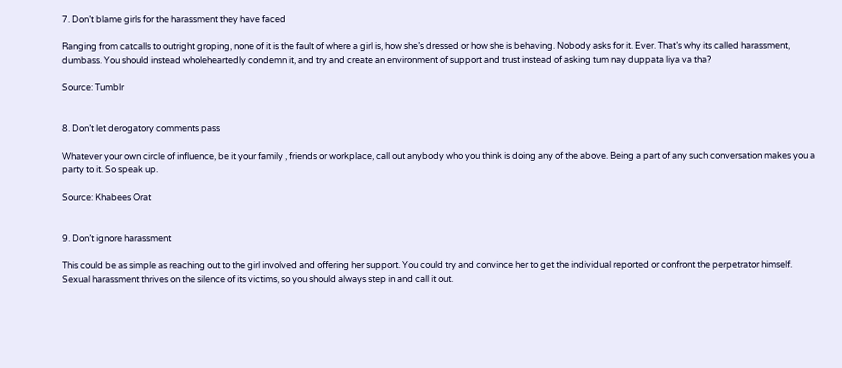7. Don’t blame girls for the harassment they have faced

Ranging from catcalls to outright groping, none of it is the fault of where a girl is, how she’s dressed or how she is behaving. Nobody asks for it. Ever. That’s why its called harassment, dumbass. You should instead wholeheartedly condemn it, and try and create an environment of support and trust instead of asking tum nay duppata liya va tha?

Source: Tumblr


8. Don’t let derogatory comments pass

Whatever your own circle of influence, be it your family , friends or workplace, call out anybody who you think is doing any of the above. Being a part of any such conversation makes you a party to it. So speak up.

Source: Khabees Orat


9. Don’t ignore harassment

This could be as simple as reaching out to the girl involved and offering her support. You could try and convince her to get the individual reported or confront the perpetrator himself. Sexual harassment thrives on the silence of its victims, so you should always step in and call it out.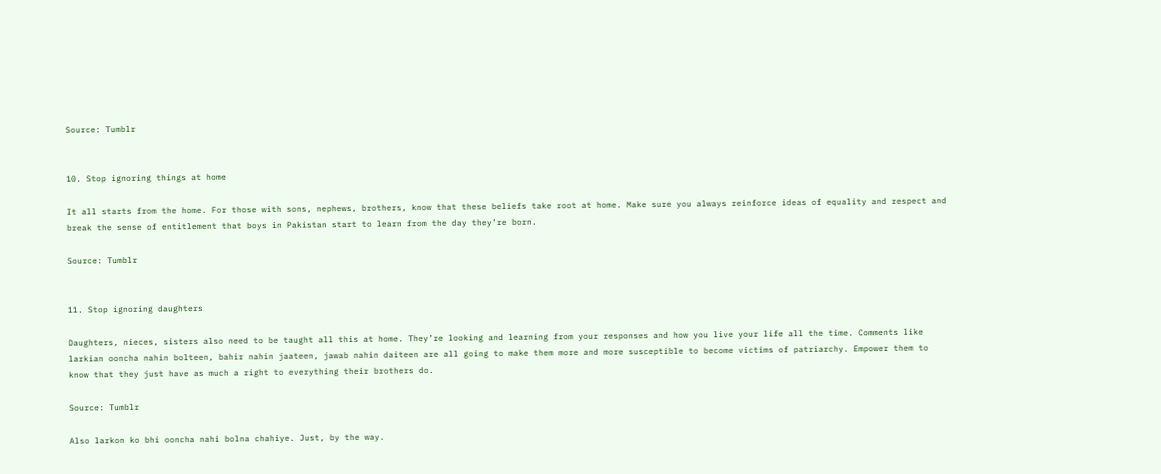Source: Tumblr


10. Stop ignoring things at home

It all starts from the home. For those with sons, nephews, brothers, know that these beliefs take root at home. Make sure you always reinforce ideas of equality and respect and break the sense of entitlement that boys in Pakistan start to learn from the day they’re born.

Source: Tumblr


11. Stop ignoring daughters

Daughters, nieces, sisters also need to be taught all this at home. They’re looking and learning from your responses and how you live your life all the time. Comments like larkian ooncha nahin bolteen, bahir nahin jaateen, jawab nahin daiteen are all going to make them more and more susceptible to become victims of patriarchy. Empower them to know that they just have as much a right to everything their brothers do.

Source: Tumblr

Also larkon ko bhi ooncha nahi bolna chahiye. Just, by the way.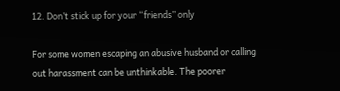12. Don’t stick up for your “friends” only

For some women escaping an abusive husband or calling out harassment can be unthinkable. The poorer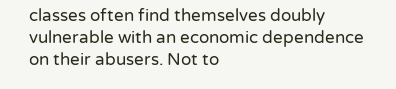classes often find themselves doubly vulnerable with an economic dependence on their abusers. Not to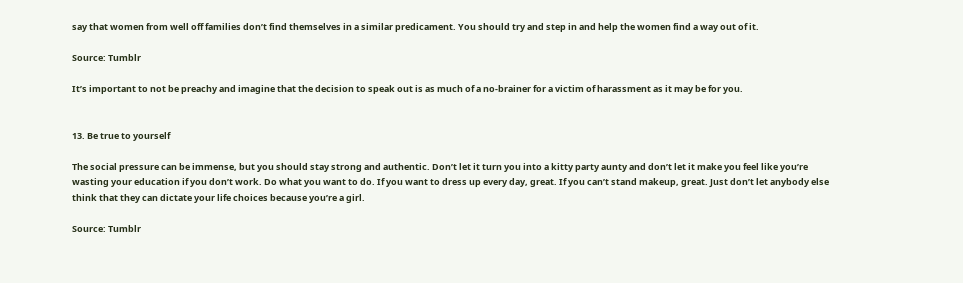say that women from well off families don’t find themselves in a similar predicament. You should try and step in and help the women find a way out of it.

Source: Tumblr

It’s important to not be preachy and imagine that the decision to speak out is as much of a no-brainer for a victim of harassment as it may be for you.


13. Be true to yourself

The social pressure can be immense, but you should stay strong and authentic. Don’t let it turn you into a kitty party aunty and don’t let it make you feel like you’re wasting your education if you don’t work. Do what you want to do. If you want to dress up every day, great. If you can’t stand makeup, great. Just don’t let anybody else think that they can dictate your life choices because you’re a girl.

Source: Tumblr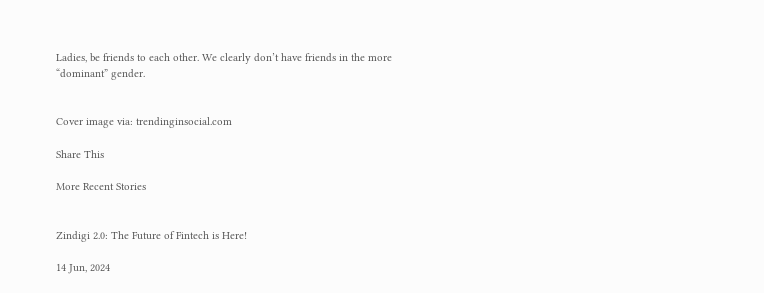Ladies, be friends to each other. We clearly don’t have friends in the more “dominant” gender.


Cover image via: trendinginsocial.com

Share This

More Recent Stories


Zindigi 2.0: The Future of Fintech is Here!

14 Jun, 2024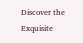Discover the Exquisite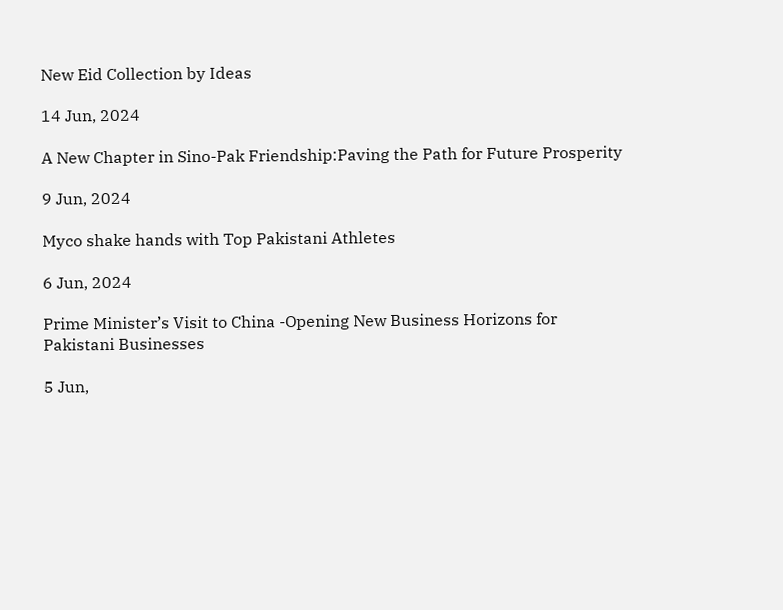New Eid Collection by Ideas

14 Jun, 2024

A New Chapter in Sino-Pak Friendship:Paving the Path for Future Prosperity

9 Jun, 2024

Myco shake hands with Top Pakistani Athletes

6 Jun, 2024

Prime Minister’s Visit to China -Opening New Business Horizons for Pakistani Businesses

5 Jun,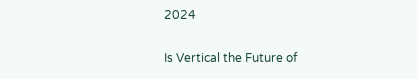2024

Is Vertical the Future of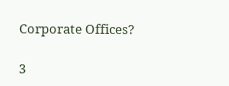Corporate Offices?

3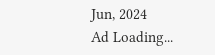Jun, 2024
Ad Loading...